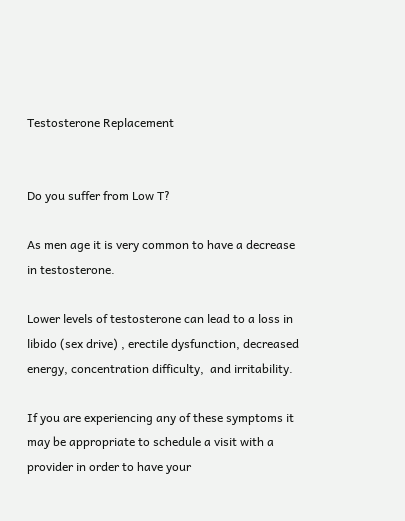Testosterone Replacement


Do you suffer from Low T?

As men age it is very common to have a decrease in testosterone.

Lower levels of testosterone can lead to a loss in libido (sex drive) , erectile dysfunction, decreased energy, concentration difficulty,  and irritability.

If you are experiencing any of these symptoms it may be appropriate to schedule a visit with a provider in order to have your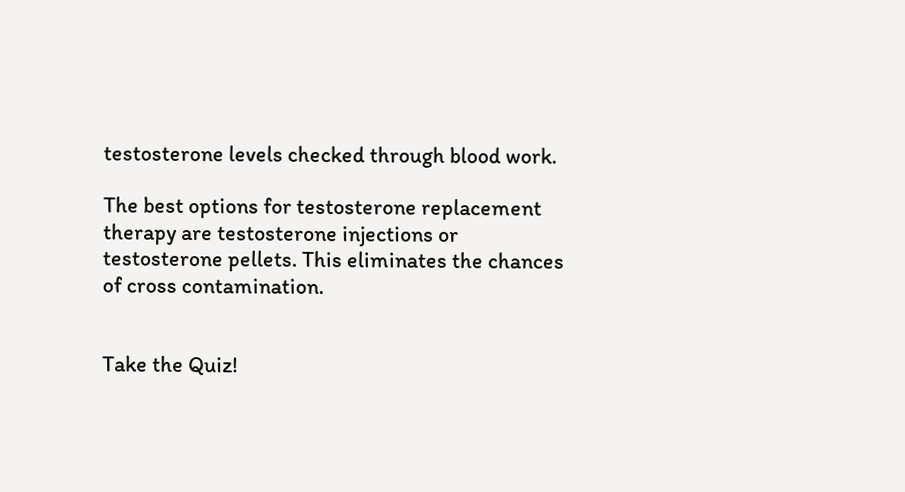testosterone levels checked through blood work.

The best options for testosterone replacement therapy are testosterone injections or testosterone pellets. This eliminates the chances of cross contamination.


Take the Quiz!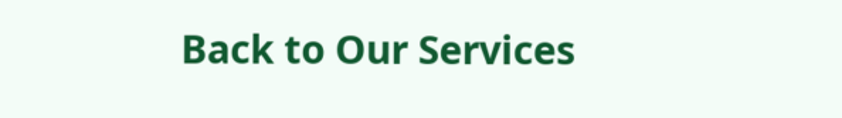Back to Our Services